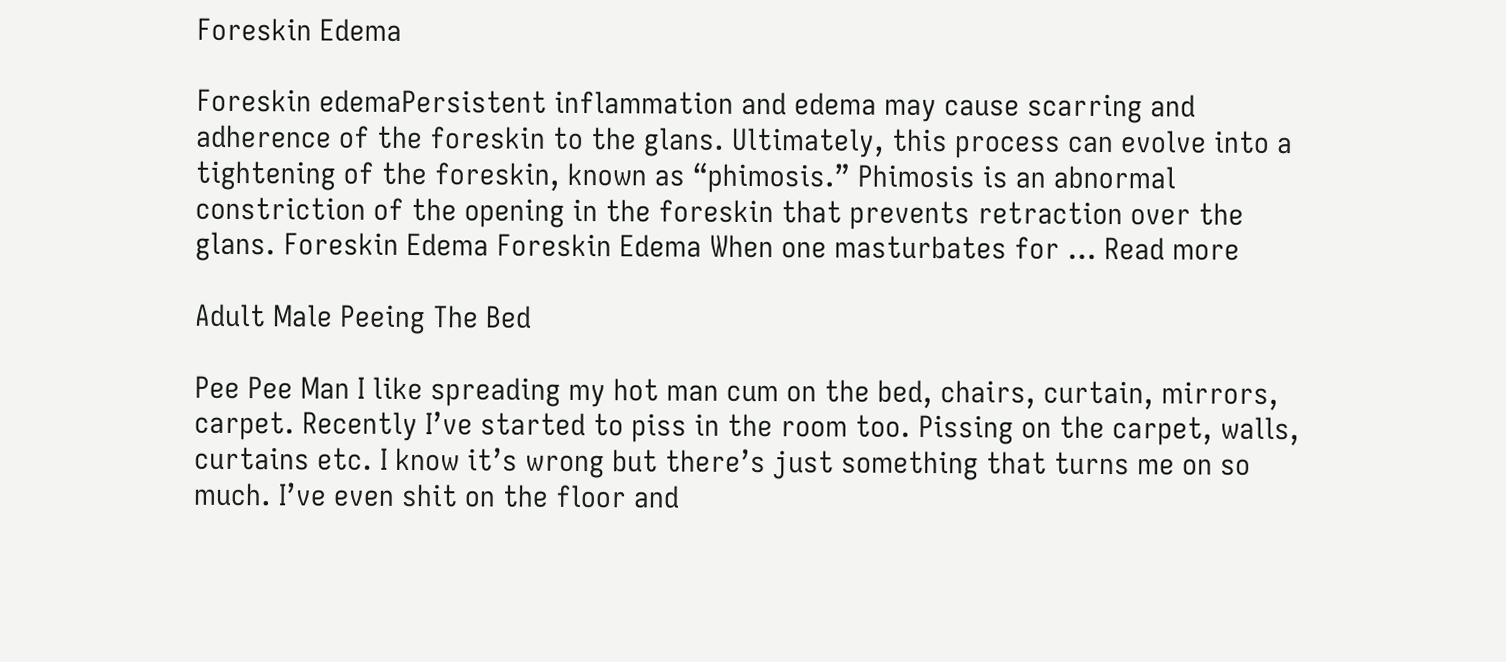Foreskin Edema

Foreskin edemaPersistent inflammation and edema may cause scarring and adherence of the foreskin to the glans. Ultimately, this process can evolve into a tightening of the foreskin, known as “phimosis.” Phimosis is an abnormal constriction of the opening in the foreskin that prevents retraction over the glans. Foreskin Edema Foreskin Edema When one masturbates for … Read more

Adult Male Peeing The Bed

Pee Pee Man I like spreading my hot man cum on the bed, chairs, curtain, mirrors, carpet. Recently I’ve started to piss in the room too. Pissing on the carpet, walls, curtains etc. I know it’s wrong but there’s just something that turns me on so much. I’ve even shit on the floor and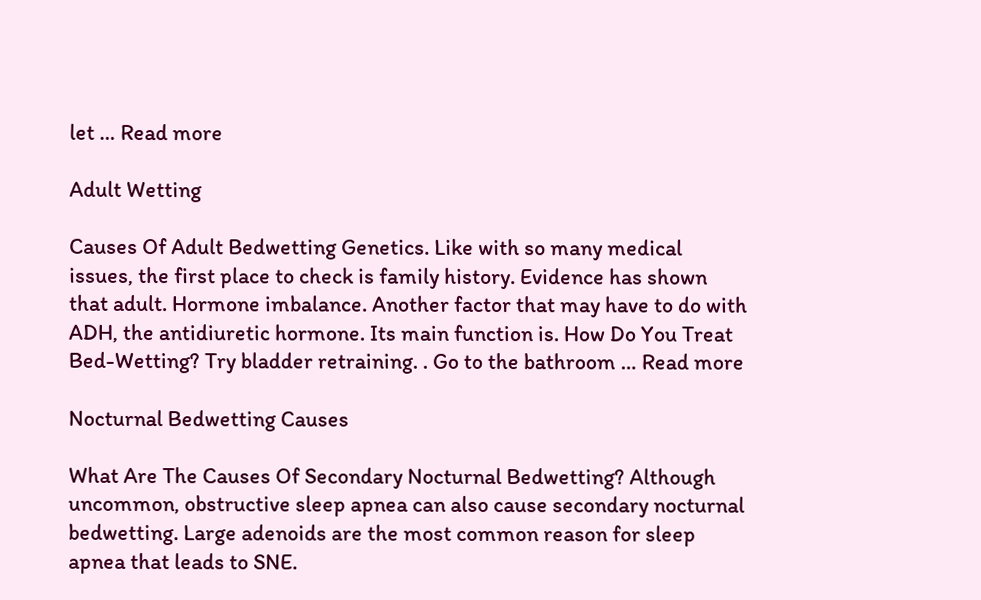let … Read more

Adult Wetting

Causes Of Adult Bedwetting Genetics. Like with so many medical issues, the first place to check is family history. Evidence has shown that adult. Hormone imbalance. Another factor that may have to do with ADH, the antidiuretic hormone. Its main function is. How Do You Treat Bed-Wetting? Try bladder retraining. . Go to the bathroom … Read more

Nocturnal Bedwetting Causes

What Are The Causes Of Secondary Nocturnal Bedwetting? Although uncommon, obstructive sleep apnea can also cause secondary nocturnal bedwetting. Large adenoids are the most common reason for sleep apnea that leads to SNE.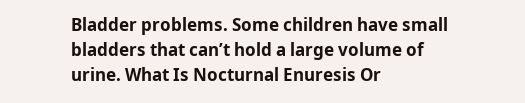Bladder problems. Some children have small bladders that can’t hold a large volume of urine. What Is Nocturnal Enuresis Or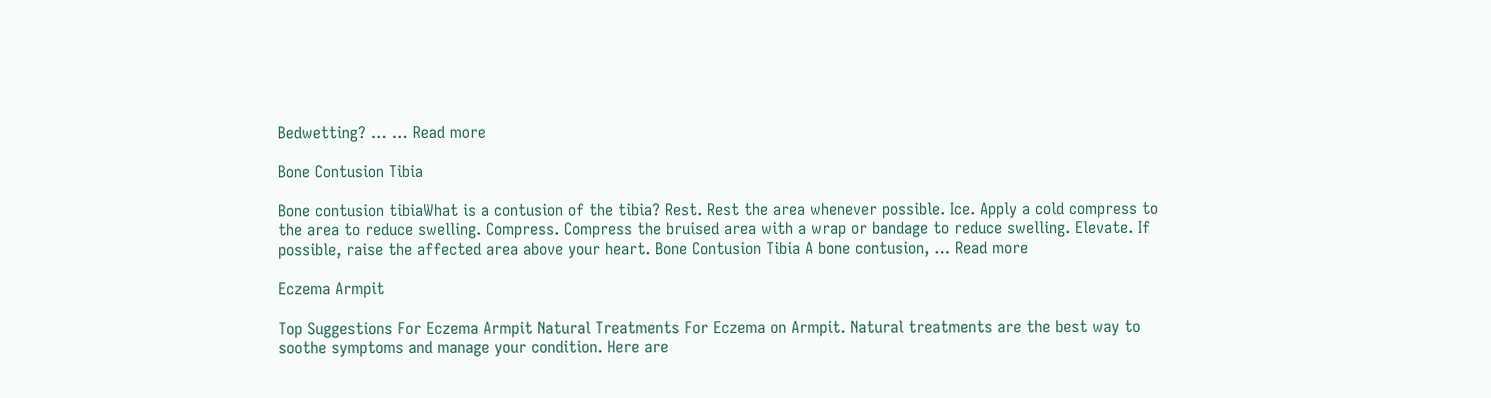Bedwetting? … … Read more

Bone Contusion Tibia

Bone contusion tibiaWhat is a contusion of the tibia? Rest. Rest the area whenever possible. Ice. Apply a cold compress to the area to reduce swelling. Compress. Compress the bruised area with a wrap or bandage to reduce swelling. Elevate. If possible, raise the affected area above your heart. Bone Contusion Tibia A bone contusion, … Read more

Eczema Armpit

Top Suggestions For Eczema Armpit Natural Treatments For Eczema on Armpit. Natural treatments are the best way to soothe symptoms and manage your condition. Here are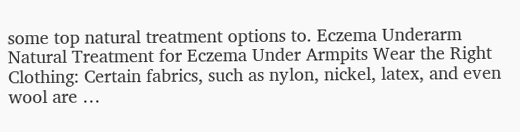some top natural treatment options to. Eczema Underarm Natural Treatment for Eczema Under Armpits Wear the Right Clothing: Certain fabrics, such as nylon, nickel, latex, and even wool are …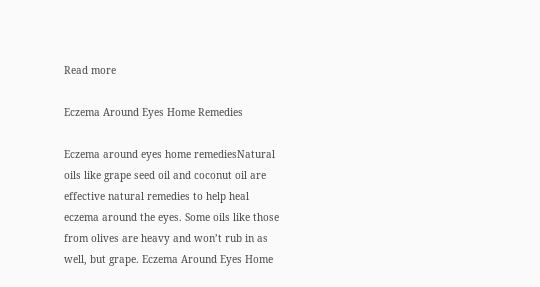Read more

Eczema Around Eyes Home Remedies

Eczema around eyes home remediesNatural oils like grape seed oil and coconut oil are effective natural remedies to help heal eczema around the eyes. Some oils like those from olives are heavy and won’t rub in as well, but grape. Eczema Around Eyes Home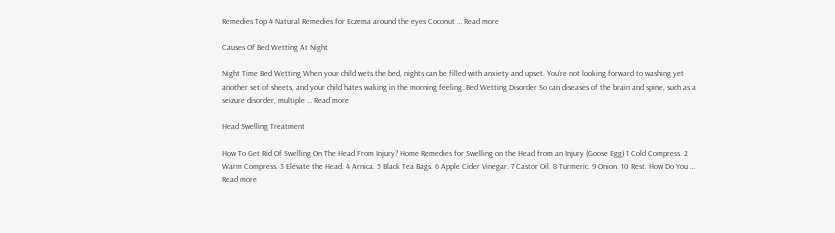Remedies Top 4 Natural Remedies for Eczema around the eyes Coconut … Read more

Causes Of Bed Wetting At Night

Night Time Bed Wetting When your child wets the bed, nights can be filled with anxiety and upset. You’re not looking forward to washing yet another set of sheets, and your child hates waking in the morning feeling. Bed Wetting Disorder So can diseases of the brain and spine, such as a seizure disorder, multiple … Read more

Head Swelling Treatment

How To Get Rid Of Swelling On The Head From Injury? Home Remedies for Swelling on the Head from an Injury (Goose Egg) 1 Cold Compress. 2 Warm Compress. 3 Elevate the Head. 4 Arnica. 5 Black Tea Bags. 6 Apple Cider Vinegar. 7 Castor Oil. 8 Turmeric. 9 Onion. 10 Rest. How Do You … Read more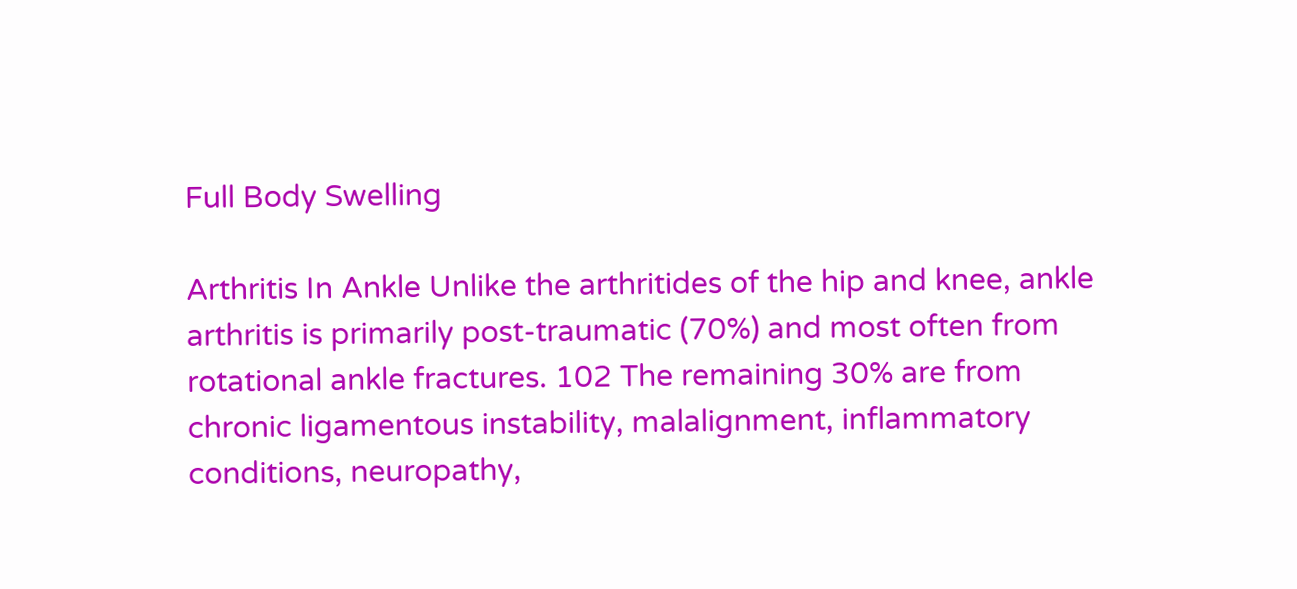Full Body Swelling

Arthritis In Ankle Unlike the arthritides of the hip and knee, ankle arthritis is primarily post-traumatic (70%) and most often from rotational ankle fractures. 102 The remaining 30% are from chronic ligamentous instability, malalignment, inflammatory conditions, neuropathy,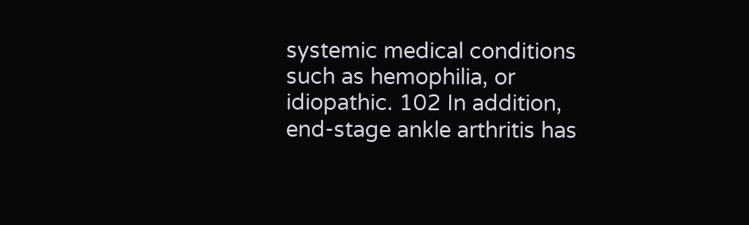systemic medical conditions such as hemophilia, or idiopathic. 102 In addition, end-stage ankle arthritis has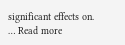significant effects on. … Read more